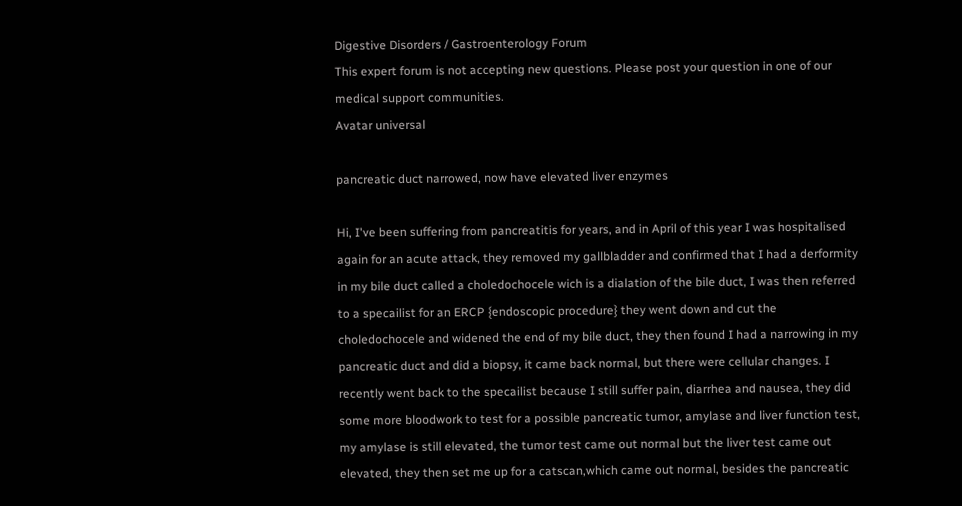Digestive Disorders / Gastroenterology Forum
This expert forum is not accepting new questions. Please post your question in one of our medical support communities.
Avatar universal

pancreatic duct narrowed, now have elevated liver enzymes

Hi, I've been suffering from pancreatitis for years, and in April of this year I was hospitalised again for an acute attack, they removed my gallbladder and confirmed that I had a derformity in my bile duct called a choledochocele wich is a dialation of the bile duct, I was then referred to a specailist for an ERCP {endoscopic procedure} they went down and cut the choledochocele and widened the end of my bile duct, they then found I had a narrowing in my pancreatic duct and did a biopsy, it came back normal, but there were cellular changes. I recently went back to the specailist because I still suffer pain, diarrhea and nausea, they did some more bloodwork to test for a possible pancreatic tumor, amylase and liver function test, my amylase is still elevated, the tumor test came out normal but the liver test came out elevated, they then set me up for a catscan,which came out normal, besides the pancreatic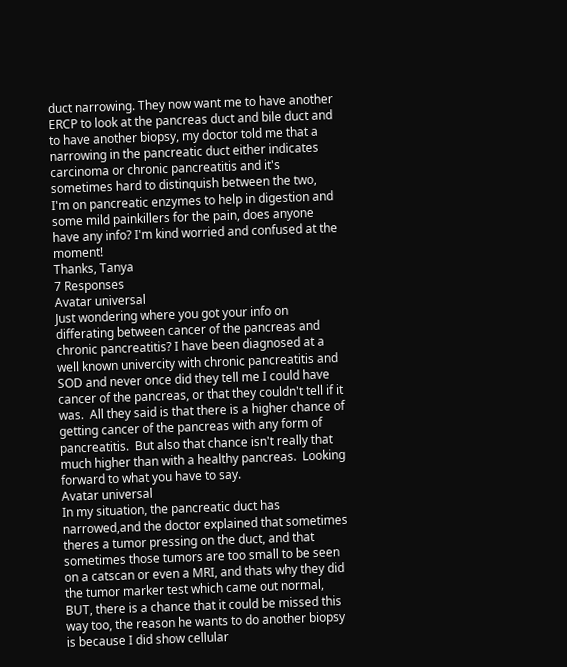duct narrowing. They now want me to have another ERCP to look at the pancreas duct and bile duct and to have another biopsy, my doctor told me that a narrowing in the pancreatic duct either indicates carcinoma or chronic pancreatitis and it's sometimes hard to distinquish between the two, I'm on pancreatic enzymes to help in digestion and some mild painkillers for the pain, does anyone have any info? I'm kind worried and confused at the moment!
Thanks, Tanya
7 Responses
Avatar universal
Just wondering where you got your info on differating between cancer of the pancreas and chronic pancreatitis? I have been diagnosed at a well known univercity with chronic pancreatitis and SOD and never once did they tell me I could have cancer of the pancreas, or that they couldn't tell if it was.  All they said is that there is a higher chance of getting cancer of the pancreas with any form of pancreatitis.  But also that chance isn't really that much higher than with a healthy pancreas.  Looking forward to what you have to say.
Avatar universal
In my situation, the pancreatic duct has narrowed,and the doctor explained that sometimes theres a tumor pressing on the duct, and that sometimes those tumors are too small to be seen on a catscan or even a MRI, and thats why they did the tumor marker test which came out normal, BUT, there is a chance that it could be missed this way too, the reason he wants to do another biopsy is because I did show cellular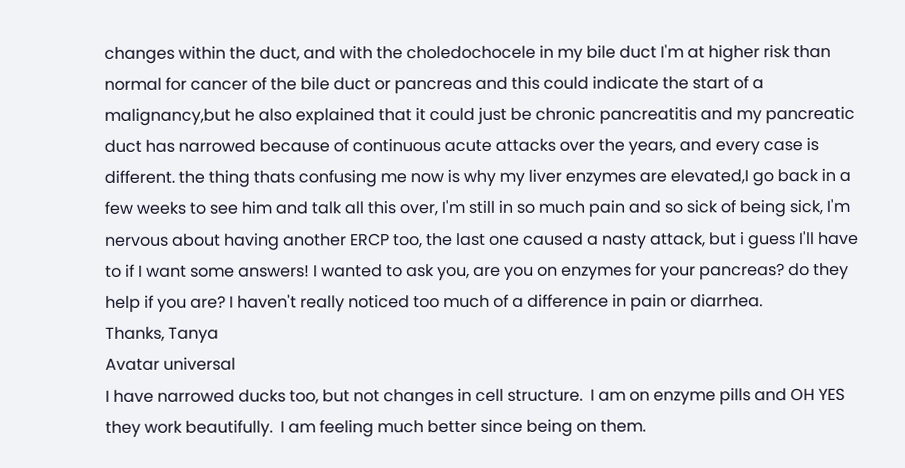changes within the duct, and with the choledochocele in my bile duct I'm at higher risk than normal for cancer of the bile duct or pancreas and this could indicate the start of a malignancy,but he also explained that it could just be chronic pancreatitis and my pancreatic duct has narrowed because of continuous acute attacks over the years, and every case is different. the thing thats confusing me now is why my liver enzymes are elevated,I go back in a few weeks to see him and talk all this over, I'm still in so much pain and so sick of being sick, I'm nervous about having another ERCP too, the last one caused a nasty attack, but i guess I'll have to if I want some answers! I wanted to ask you, are you on enzymes for your pancreas? do they help if you are? I haven't really noticed too much of a difference in pain or diarrhea.
Thanks, Tanya
Avatar universal
I have narrowed ducks too, but not changes in cell structure.  I am on enzyme pills and OH YES they work beautifully.  I am feeling much better since being on them.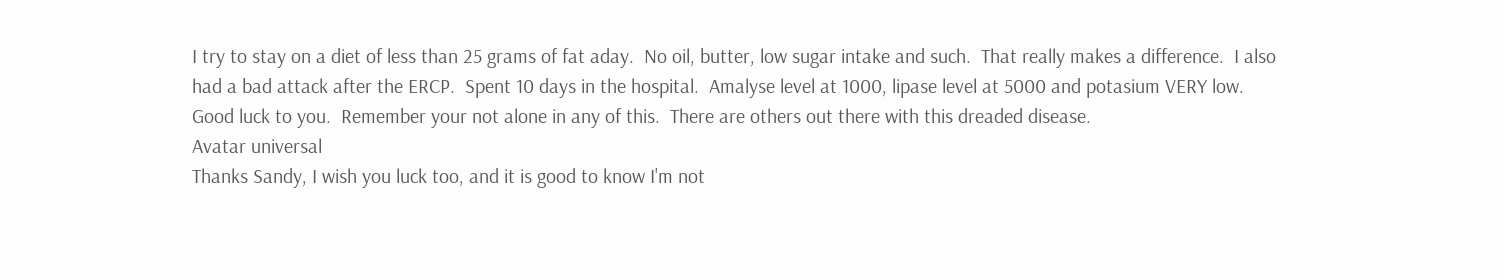I try to stay on a diet of less than 25 grams of fat aday.  No oil, butter, low sugar intake and such.  That really makes a difference.  I also had a bad attack after the ERCP.  Spent 10 days in the hospital.  Amalyse level at 1000, lipase level at 5000 and potasium VERY low.  Good luck to you.  Remember your not alone in any of this.  There are others out there with this dreaded disease.
Avatar universal
Thanks Sandy, I wish you luck too, and it is good to know I'm not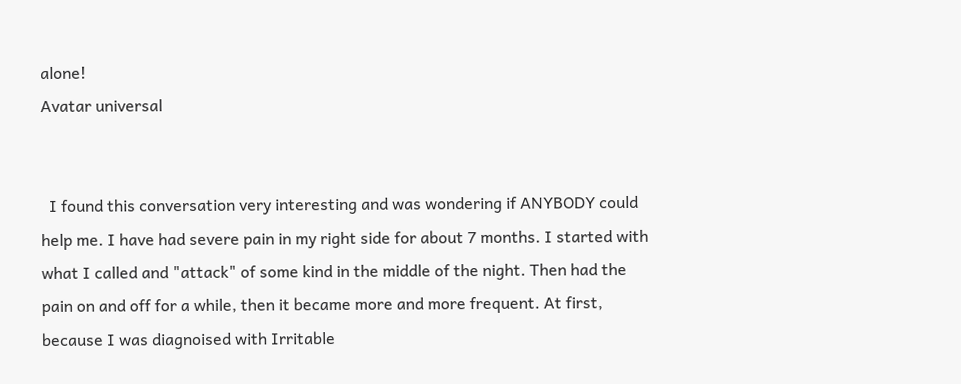alone!
Avatar universal


  I found this conversation very interesting and was wondering if ANYBODY could help me. I have had severe pain in my right side for about 7 months. I started with what I called and "attack" of some kind in the middle of the night. Then had the pain on and off for a while, then it became more and more frequent. At first, because I was diagnoised with Irritable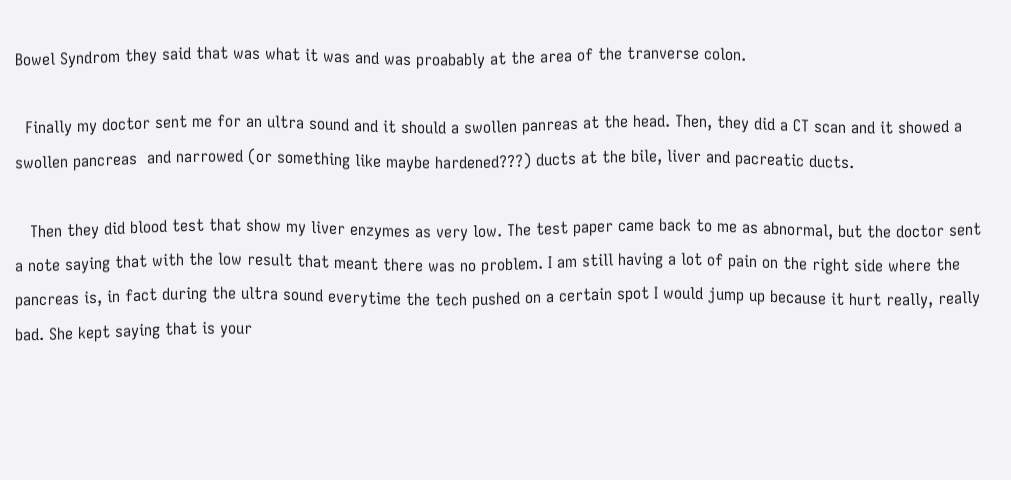Bowel Syndrom they said that was what it was and was proabably at the area of the tranverse colon.

  Finally my doctor sent me for an ultra sound and it should a swollen panreas at the head. Then, they did a CT scan and it showed a swollen pancreas  and narrowed (or something like maybe hardened???) ducts at the bile, liver and pacreatic ducts.

   Then they did blood test that show my liver enzymes as very low. The test paper came back to me as abnormal, but the doctor sent a note saying that with the low result that meant there was no problem. I am still having a lot of pain on the right side where the pancreas is, in fact during the ultra sound everytime the tech pushed on a certain spot I would jump up because it hurt really, really bad. She kept saying that is your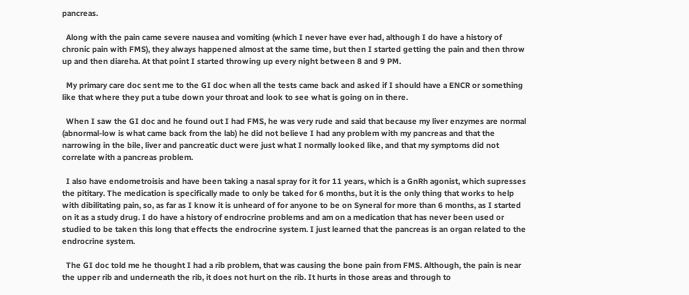pancreas.

  Along with the pain came severe nausea and vomiting (which I never have ever had, although I do have a history of chronic pain with FMS), they always happened almost at the same time, but then I started getting the pain and then throw up and then diareha. At that point I started throwing up every night between 8 and 9 PM.

  My primary care doc sent me to the GI doc when all the tests came back and asked if I should have a ENCR or something like that where they put a tube down your throat and look to see what is going on in there.

  When I saw the GI doc and he found out I had FMS, he was very rude and said that because my liver enzymes are normal (abnormal-low is what came back from the lab) he did not believe I had any problem with my pancreas and that the narrowing in the bile, liver and pancreatic duct were just what I normally looked like, and that my symptoms did not correlate with a pancreas problem.

  I also have endometroisis and have been taking a nasal spray for it for 11 years, which is a GnRh agonist, which supresses the pititary. The medication is specifically made to only be taked for 6 months, but it is the only thing that works to help with dibilitating pain, so, as far as I know it is unheard of for anyone to be on Syneral for more than 6 months, as I started on it as a study drug. I do have a history of endrocrine problems and am on a medication that has never been used or studied to be taken this long that effects the endrocrine system. I just learned that the pancreas is an organ related to the endrocrine system.

  The GI doc told me he thought I had a rib problem, that was causing the bone pain from FMS. Although, the pain is near the upper rib and underneath the rib, it does not hurt on the rib. It hurts in those areas and through to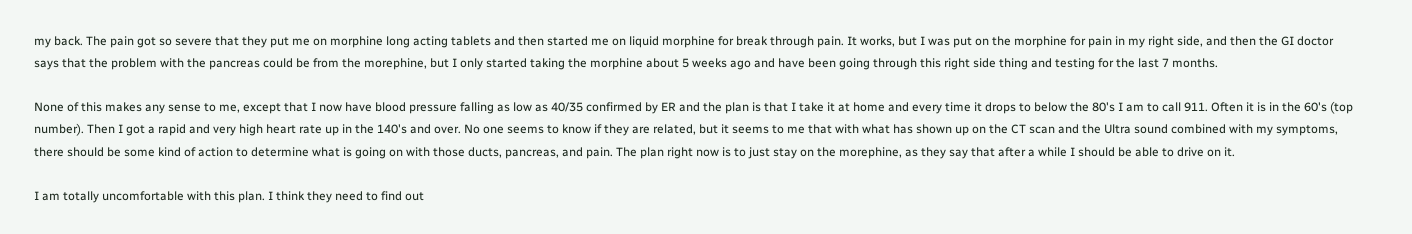my back. The pain got so severe that they put me on morphine long acting tablets and then started me on liquid morphine for break through pain. It works, but I was put on the morphine for pain in my right side, and then the GI doctor says that the problem with the pancreas could be from the morephine, but I only started taking the morphine about 5 weeks ago and have been going through this right side thing and testing for the last 7 months.

None of this makes any sense to me, except that I now have blood pressure falling as low as 40/35 confirmed by ER and the plan is that I take it at home and every time it drops to below the 80's I am to call 911. Often it is in the 60's (top number). Then I got a rapid and very high heart rate up in the 140's and over. No one seems to know if they are related, but it seems to me that with what has shown up on the CT scan and the Ultra sound combined with my symptoms, there should be some kind of action to determine what is going on with those ducts, pancreas, and pain. The plan right now is to just stay on the morephine, as they say that after a while I should be able to drive on it.

I am totally uncomfortable with this plan. I think they need to find out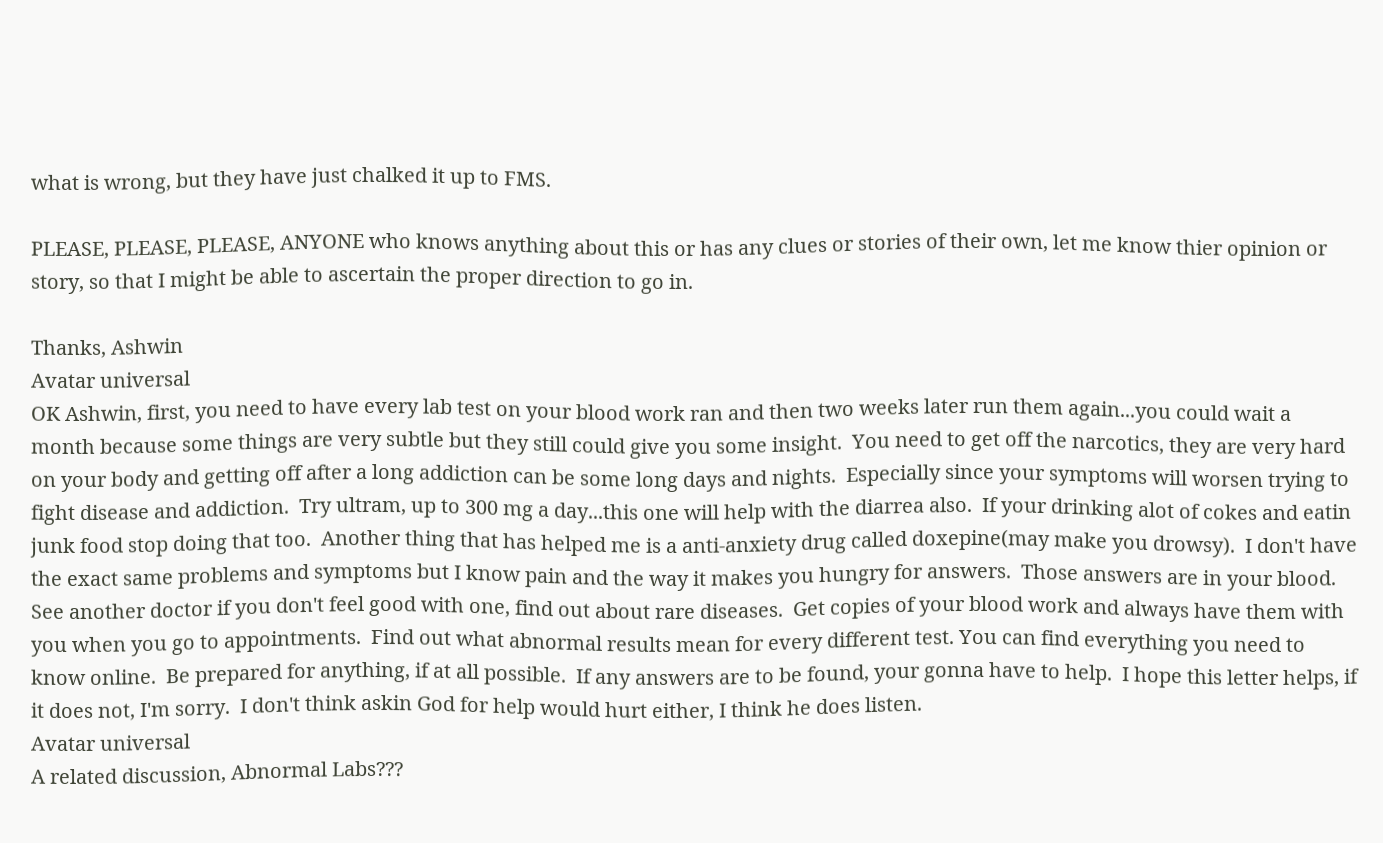what is wrong, but they have just chalked it up to FMS.

PLEASE, PLEASE, PLEASE, ANYONE who knows anything about this or has any clues or stories of their own, let me know thier opinion or story, so that I might be able to ascertain the proper direction to go in.

Thanks, Ashwin
Avatar universal
OK Ashwin, first, you need to have every lab test on your blood work ran and then two weeks later run them again...you could wait a month because some things are very subtle but they still could give you some insight.  You need to get off the narcotics, they are very hard on your body and getting off after a long addiction can be some long days and nights.  Especially since your symptoms will worsen trying to fight disease and addiction.  Try ultram, up to 300 mg a day...this one will help with the diarrea also.  If your drinking alot of cokes and eatin junk food stop doing that too.  Another thing that has helped me is a anti-anxiety drug called doxepine(may make you drowsy).  I don't have the exact same problems and symptoms but I know pain and the way it makes you hungry for answers.  Those answers are in your blood.  See another doctor if you don't feel good with one, find out about rare diseases.  Get copies of your blood work and always have them with you when you go to appointments.  Find out what abnormal results mean for every different test. You can find everything you need to know online.  Be prepared for anything, if at all possible.  If any answers are to be found, your gonna have to help.  I hope this letter helps, if it does not, I'm sorry.  I don't think askin God for help would hurt either, I think he does listen.
Avatar universal
A related discussion, Abnormal Labs???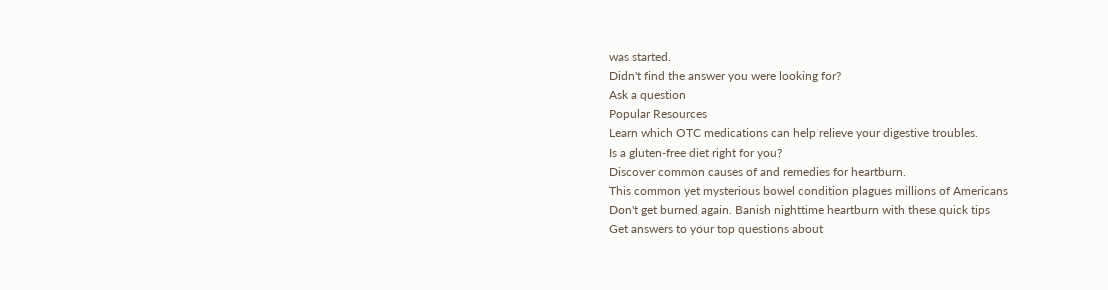was started.
Didn't find the answer you were looking for?
Ask a question
Popular Resources
Learn which OTC medications can help relieve your digestive troubles.
Is a gluten-free diet right for you?
Discover common causes of and remedies for heartburn.
This common yet mysterious bowel condition plagues millions of Americans
Don't get burned again. Banish nighttime heartburn with these quick tips
Get answers to your top questions about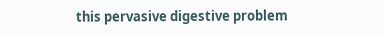this pervasive digestive problem